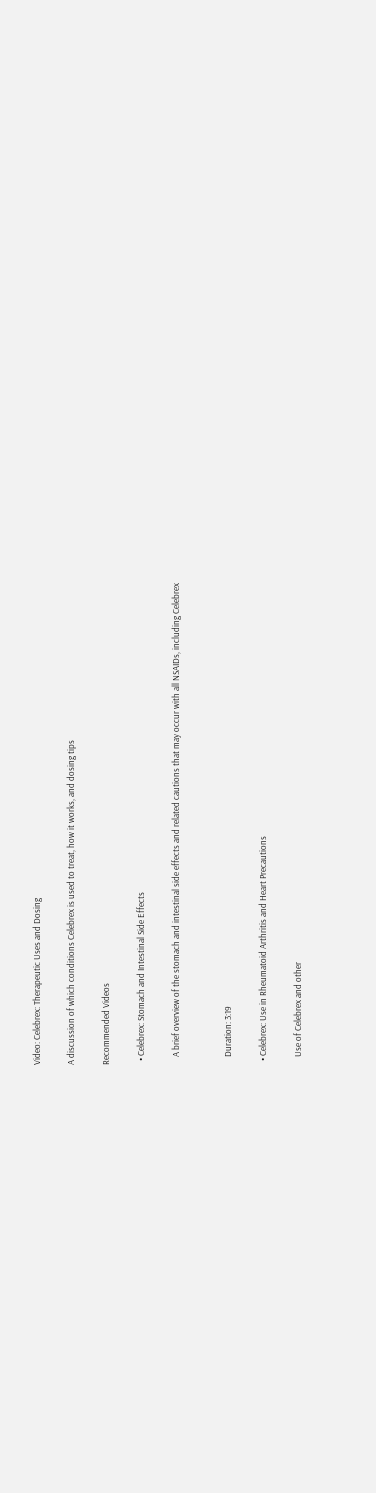Video: Celebrex: Therapeutic Uses and Dosing

A discussion of which conditions Celebrex is used to treat, how it works, and dosing tips

Recommended Videos

  • Celebrex: Stomach and Intestinal Side Effects

    A brief overview of the stomach and intestinal side effects and related cautions that may occur with all NSAIDs, including Celebrex


    Duration: 3:19

  • Celebrex: Use in Rheumatoid Arthritis and Heart Precautions

    Use of Celebrex and other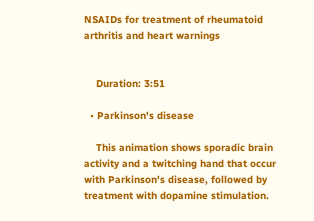NSAIDs for treatment of rheumatoid arthritis and heart warnings


    Duration: 3:51

  • Parkinson's disease

    This animation shows sporadic brain activity and a twitching hand that occur with Parkinson's disease, followed by treatment with dopamine stimulation.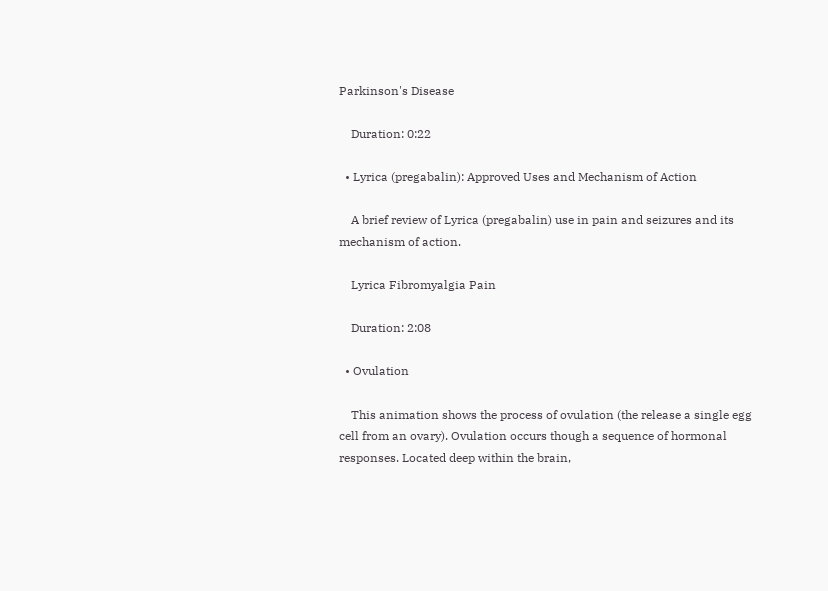Parkinson's Disease

    Duration: 0:22

  • Lyrica (pregabalin): Approved Uses and Mechanism of Action

    A brief review of Lyrica (pregabalin) use in pain and seizures and its mechanism of action.

    Lyrica Fibromyalgia Pain

    Duration: 2:08

  • Ovulation

    This animation shows the process of ovulation (the release a single egg cell from an ovary). Ovulation occurs though a sequence of hormonal responses. Located deep within the brain,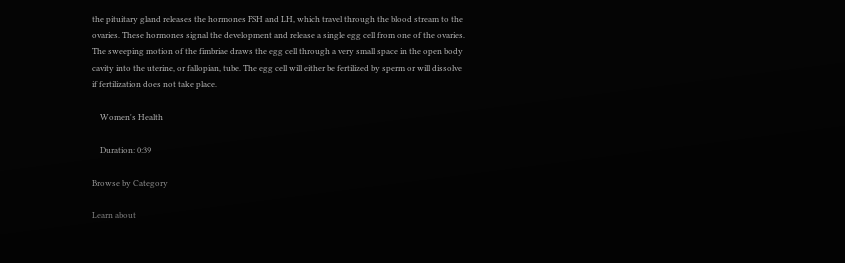the pituitary gland releases the hormones FSH and LH, which travel through the blood stream to the ovaries. These hormones signal the development and release a single egg cell from one of the ovaries. The sweeping motion of the fimbriae draws the egg cell through a very small space in the open body cavity into the uterine, or fallopian, tube. The egg cell will either be fertilized by sperm or will dissolve if fertilization does not take place.

    Women's Health

    Duration: 0:39

Browse by Category

Learn about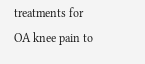treatments for OA knee pain to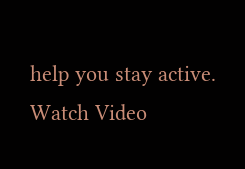help you stay active. Watch Video